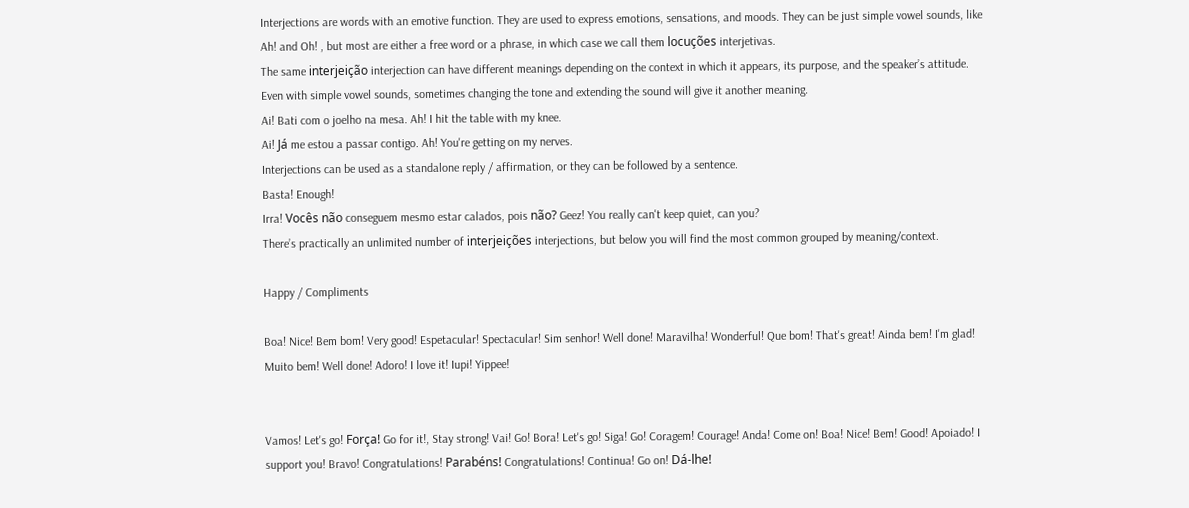Interjections are words with an emotive function. They are used to express emotions, sensations, and moods. They can be just simple vowel sounds, like Ah! and Oh! , but most are either a free word or a phrase, in which case we call them locuções interjetivas.
The same interjeição interjection can have different meanings depending on the context in which it appears, its purpose, and the speaker’s attitude. Even with simple vowel sounds, sometimes changing the tone and extending the sound will give it another meaning.
Ai! Bati com o joelho na mesa. Ah! I hit the table with my knee.
Ai! Já me estou a passar contigo. Ah! You're getting on my nerves.
Interjections can be used as a standalone reply / affirmation, or they can be followed by a sentence.
Basta! Enough!
Irra! Vocês não conseguem mesmo estar calados, pois não? Geez! You really can't keep quiet, can you?
There’s practically an unlimited number of interjeições interjections, but below you will find the most common grouped by meaning/context.

Happy / Compliments

Boa! Nice! Bem bom! Very good! Espetacular! Spectacular! Sim senhor! Well done! Maravilha! Wonderful! Que bom! That's great! Ainda bem! I'm glad! Muito bem! Well done! Adoro! I love it! Iupi! Yippee!


Vamos! Let's go! Força! Go for it!, Stay strong! Vai! Go! Bora! Let's go! Siga! Go! Coragem! Courage! Anda! Come on! Boa! Nice! Bem! Good! Apoiado! I support you! Bravo! Congratulations! Parabéns! Congratulations! Continua! Go on! Dá-lhe!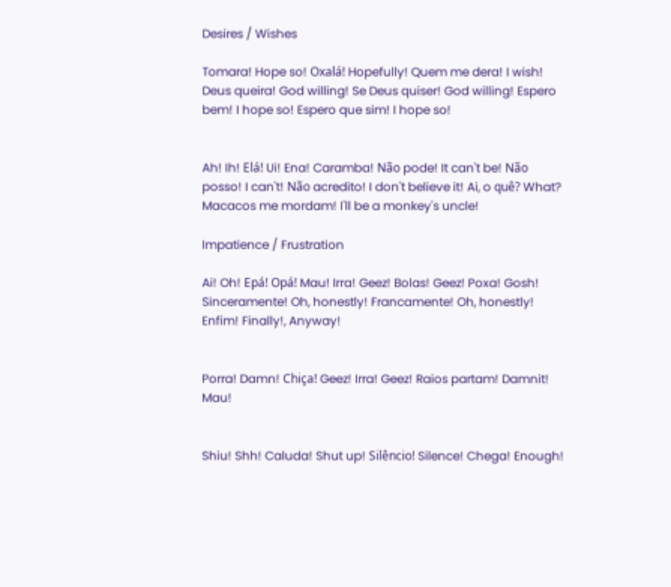Desires / Wishes

Tomara! Hope so! Oxalá! Hopefully! Quem me dera! I wish! Deus queira! God willing! Se Deus quiser! God willing! Espero bem! I hope so! Espero que sim! I hope so!


Ah! Ih! Elá! Ui! Ena! Caramba! Não pode! It can't be! Não posso! I can't! Não acredito! I don't believe it! Ai, o quê? What? Macacos me mordam! I'll be a monkey's uncle!

Impatience / Frustration

Ai! Oh! Epá! Opá! Mau! Irra! Geez! Bolas! Geez! Poxa! Gosh! Sinceramente! Oh, honestly! Francamente! Oh, honestly! Enfim! Finally!, Anyway!


Porra! Damn! Chiça! Geez! Irra! Geez! Raios partam! Damnit! Mau!


Shiu! Shh! Caluda! Shut up! Silêncio! Silence! Chega! Enough!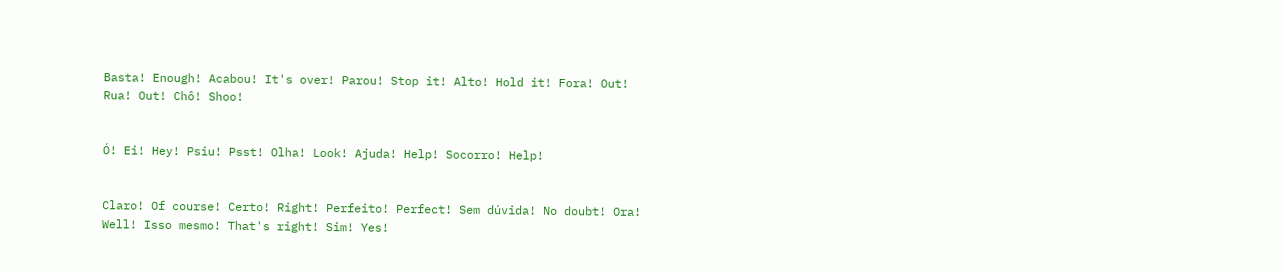Basta! Enough! Acabou! It's over! Parou! Stop it! Alto! Hold it! Fora! Out! Rua! Out! Chô! Shoo!


Ó! Ei! Hey! Psiu! Psst! Olha! Look! Ajuda! Help! Socorro! Help!


Claro! Of course! Certo! Right! Perfeito! Perfect! Sem dúvida! No doubt! Ora! Well! Isso mesmo! That's right! Sim! Yes!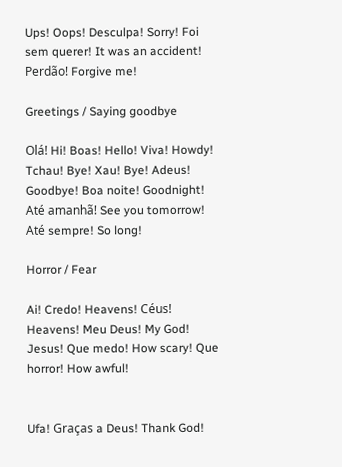Ups! Oops! Desculpa! Sorry! Foi sem querer! It was an accident! Perdão! Forgive me!

Greetings / Saying goodbye

Olá! Hi! Boas! Hello! Viva! Howdy! Tchau! Bye! Xau! Bye! Adeus! Goodbye! Boa noite! Goodnight! Até amanhã! See you tomorrow! Até sempre! So long!

Horror / Fear

Ai! Credo! Heavens! Céus! Heavens! Meu Deus! My God! Jesus! Que medo! How scary! Que horror! How awful!


Ufa! Graças a Deus! Thank God!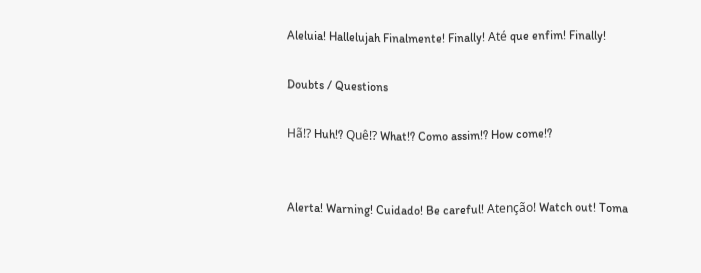Aleluia! Hallelujah Finalmente! Finally! Até que enfim! Finally!

Doubts / Questions

Hã!? Huh!? Quê!? What!? Como assim!? How come!?


Alerta! Warning! Cuidado! Be careful! Atenção! Watch out! Toma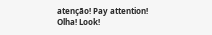atenção! Pay attention! Olha! Look!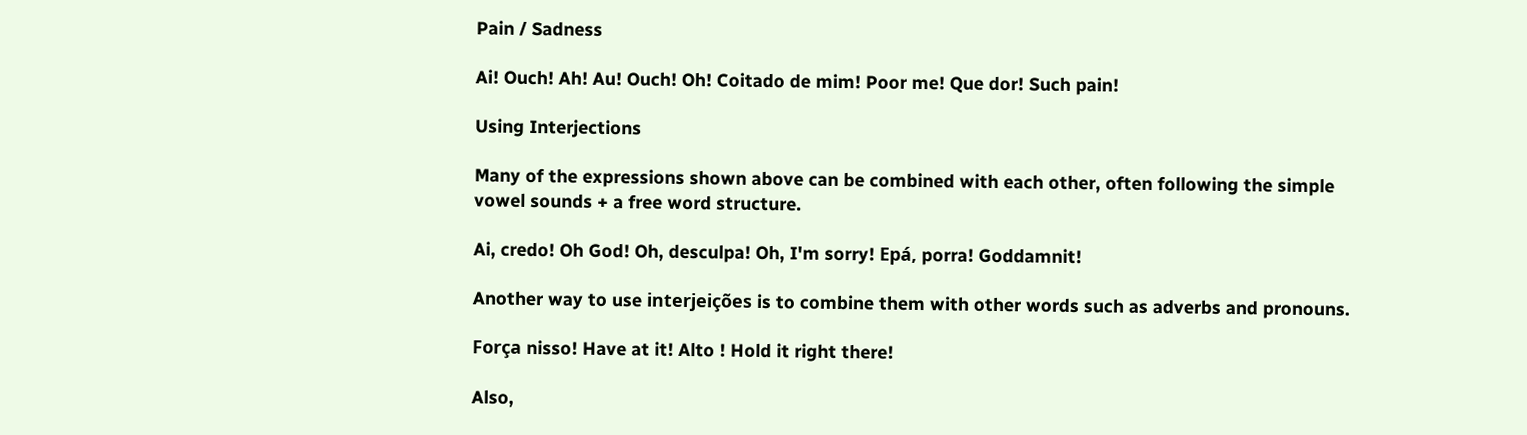Pain / Sadness

Ai! Ouch! Ah! Au! Ouch! Oh! Coitado de mim! Poor me! Que dor! Such pain!

Using Interjections

Many of the expressions shown above can be combined with each other, often following the simple vowel sounds + a free word structure.

Ai, credo! Oh God! Oh, desculpa! Oh, I'm sorry! Epá, porra! Goddamnit!

Another way to use interjeições is to combine them with other words such as adverbs and pronouns.

Força nisso! Have at it! Alto ! Hold it right there!

Also,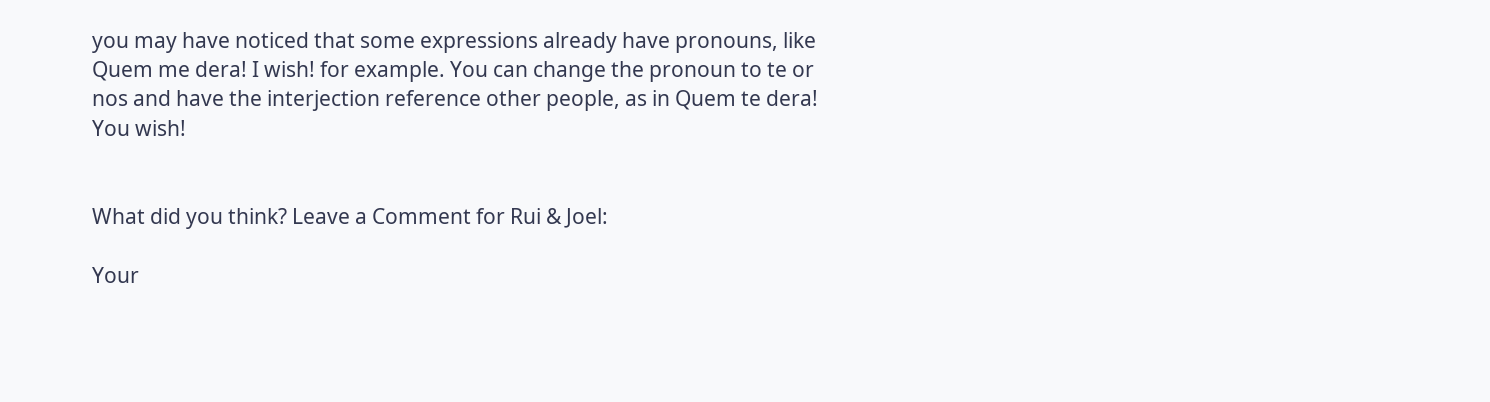you may have noticed that some expressions already have pronouns, like Quem me dera! I wish! for example. You can change the pronoun to te or nos and have the interjection reference other people, as in Quem te dera! You wish!


What did you think? Leave a Comment for Rui & Joel:

Your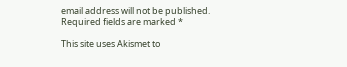email address will not be published. Required fields are marked *

This site uses Akismet to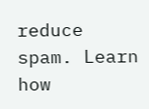reduce spam. Learn how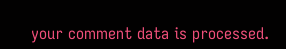your comment data is processed.